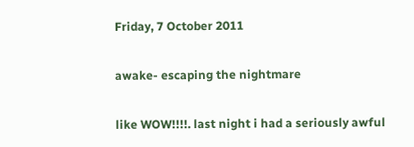Friday, 7 October 2011

awake- escaping the nightmare

like WOW!!!!. last night i had a seriously awful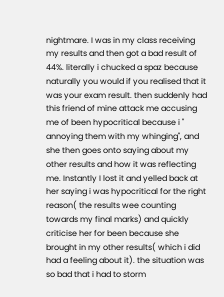nightmare. I was in my class receiving my results and then got a bad result of 44%. literally i chucked a spaz because naturally you would if you realised that it was your exam result. then suddenly had this friend of mine attack me accusing me of been hypocritical because i " annoying them with my whinging", and she then goes onto saying about my other results and how it was reflecting me. Instantly I lost it and yelled back at her saying i was hypocritical for the right reason( the results wee counting towards my final marks) and quickly criticise her for been because she brought in my other results( which i did had a feeling about it). the situation was so bad that i had to storm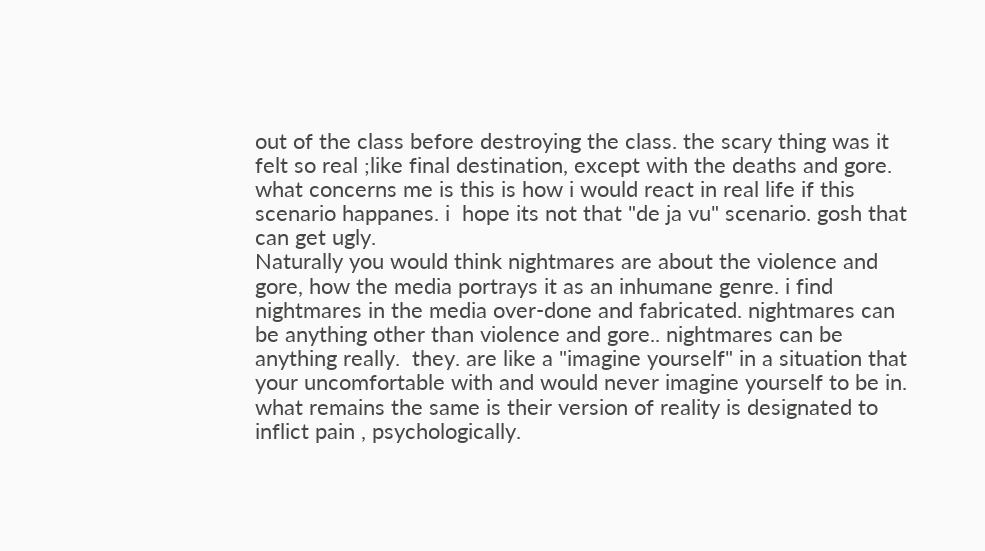out of the class before destroying the class. the scary thing was it felt so real ;like final destination, except with the deaths and gore. what concerns me is this is how i would react in real life if this scenario happanes. i  hope its not that "de ja vu" scenario. gosh that can get ugly.
Naturally you would think nightmares are about the violence and gore, how the media portrays it as an inhumane genre. i find nightmares in the media over-done and fabricated. nightmares can be anything other than violence and gore.. nightmares can be anything really.  they. are like a "imagine yourself" in a situation that your uncomfortable with and would never imagine yourself to be in.  what remains the same is their version of reality is designated to inflict pain , psychologically.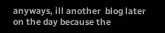anyways, ill another  blog later on the day because the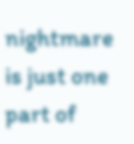nightmare is just one part of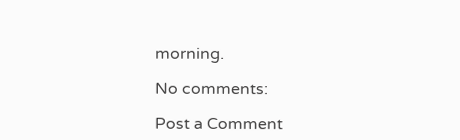morning.

No comments:

Post a Comment